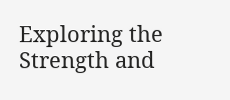Exploring the Strength and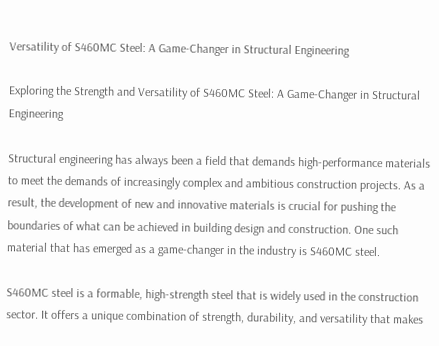Versatility of S460MC Steel: A Game-Changer in Structural Engineering

Exploring the Strength and Versatility of S460MC Steel: A Game-Changer in Structural Engineering

Structural engineering has always been a field that demands high-performance materials to meet the demands of increasingly complex and ambitious construction projects. As a result, the development of new and innovative materials is crucial for pushing the boundaries of what can be achieved in building design and construction. One such material that has emerged as a game-changer in the industry is S460MC steel.

S460MC steel is a formable, high-strength steel that is widely used in the construction sector. It offers a unique combination of strength, durability, and versatility that makes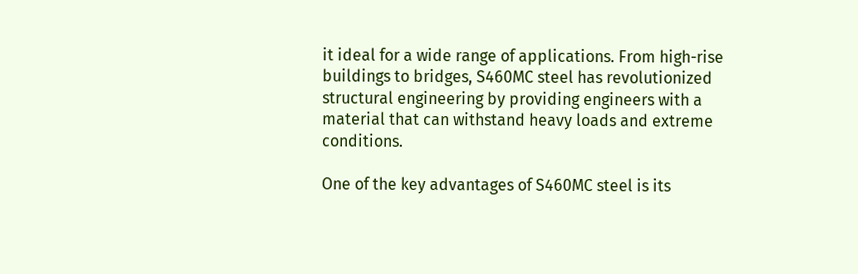it ideal for a wide range of applications. From high-rise buildings to bridges, S460MC steel has revolutionized structural engineering by providing engineers with a material that can withstand heavy loads and extreme conditions.

One of the key advantages of S460MC steel is its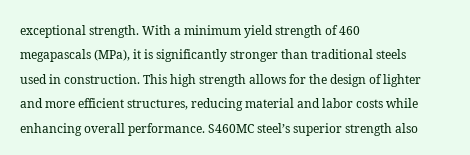exceptional strength. With a minimum yield strength of 460 megapascals (MPa), it is significantly stronger than traditional steels used in construction. This high strength allows for the design of lighter and more efficient structures, reducing material and labor costs while enhancing overall performance. S460MC steel’s superior strength also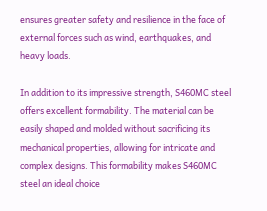ensures greater safety and resilience in the face of external forces such as wind, earthquakes, and heavy loads.

In addition to its impressive strength, S460MC steel offers excellent formability. The material can be easily shaped and molded without sacrificing its mechanical properties, allowing for intricate and complex designs. This formability makes S460MC steel an ideal choice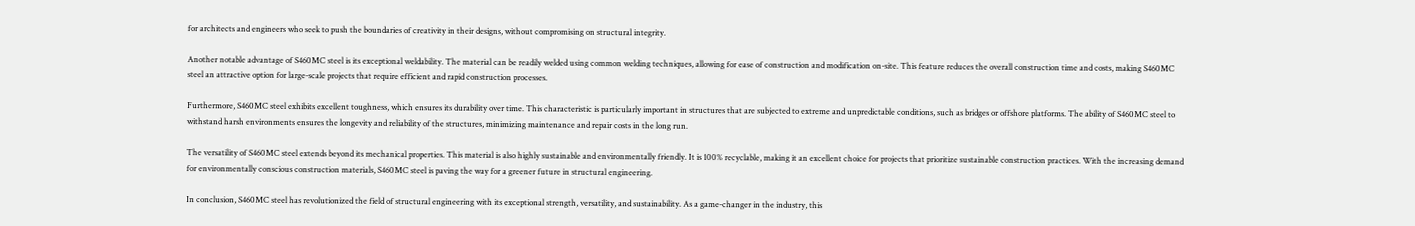for architects and engineers who seek to push the boundaries of creativity in their designs, without compromising on structural integrity.

Another notable advantage of S460MC steel is its exceptional weldability. The material can be readily welded using common welding techniques, allowing for ease of construction and modification on-site. This feature reduces the overall construction time and costs, making S460MC steel an attractive option for large-scale projects that require efficient and rapid construction processes.

Furthermore, S460MC steel exhibits excellent toughness, which ensures its durability over time. This characteristic is particularly important in structures that are subjected to extreme and unpredictable conditions, such as bridges or offshore platforms. The ability of S460MC steel to withstand harsh environments ensures the longevity and reliability of the structures, minimizing maintenance and repair costs in the long run.

The versatility of S460MC steel extends beyond its mechanical properties. This material is also highly sustainable and environmentally friendly. It is 100% recyclable, making it an excellent choice for projects that prioritize sustainable construction practices. With the increasing demand for environmentally conscious construction materials, S460MC steel is paving the way for a greener future in structural engineering.

In conclusion, S460MC steel has revolutionized the field of structural engineering with its exceptional strength, versatility, and sustainability. As a game-changer in the industry, this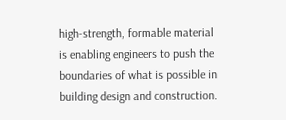high-strength, formable material is enabling engineers to push the boundaries of what is possible in building design and construction.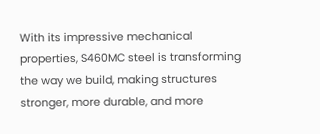With its impressive mechanical properties, S460MC steel is transforming the way we build, making structures stronger, more durable, and more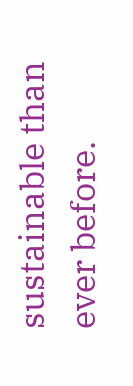sustainable than ever before.